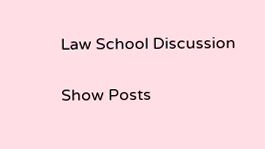Law School Discussion

Show Posts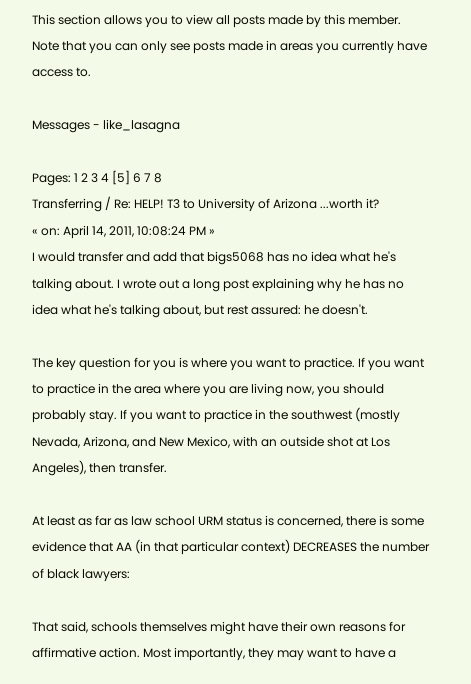This section allows you to view all posts made by this member. Note that you can only see posts made in areas you currently have access to.

Messages - like_lasagna

Pages: 1 2 3 4 [5] 6 7 8
Transferring / Re: HELP! T3 to University of Arizona ...worth it?
« on: April 14, 2011, 10:08:24 PM »
I would transfer and add that bigs5068 has no idea what he's talking about. I wrote out a long post explaining why he has no idea what he's talking about, but rest assured: he doesn't.

The key question for you is where you want to practice. If you want to practice in the area where you are living now, you should probably stay. If you want to practice in the southwest (mostly Nevada, Arizona, and New Mexico, with an outside shot at Los Angeles), then transfer.

At least as far as law school URM status is concerned, there is some evidence that AA (in that particular context) DECREASES the number of black lawyers:

That said, schools themselves might have their own reasons for affirmative action. Most importantly, they may want to have a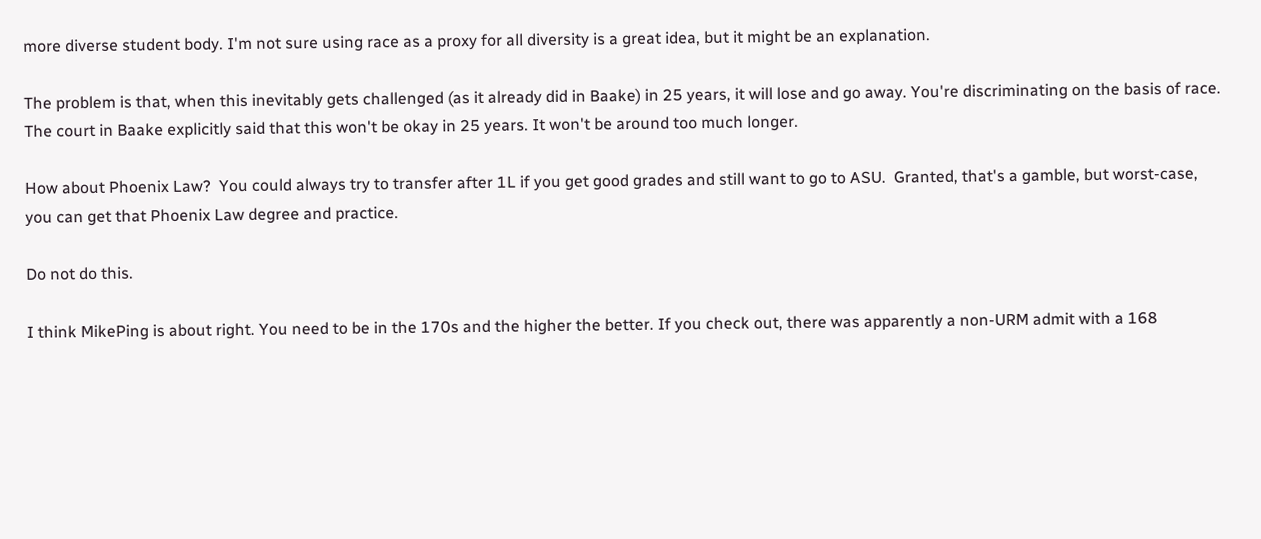more diverse student body. I'm not sure using race as a proxy for all diversity is a great idea, but it might be an explanation.

The problem is that, when this inevitably gets challenged (as it already did in Baake) in 25 years, it will lose and go away. You're discriminating on the basis of race. The court in Baake explicitly said that this won't be okay in 25 years. It won't be around too much longer.

How about Phoenix Law?  You could always try to transfer after 1L if you get good grades and still want to go to ASU.  Granted, that's a gamble, but worst-case, you can get that Phoenix Law degree and practice.

Do not do this.

I think MikePing is about right. You need to be in the 170s and the higher the better. If you check out, there was apparently a non-URM admit with a 168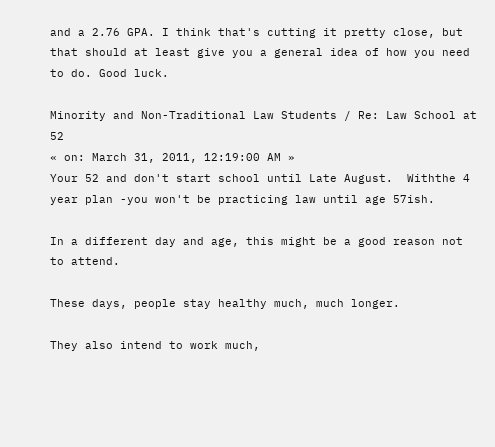and a 2.76 GPA. I think that's cutting it pretty close, but that should at least give you a general idea of how you need to do. Good luck.

Minority and Non-Traditional Law Students / Re: Law School at 52
« on: March 31, 2011, 12:19:00 AM »
Your 52 and don't start school until Late August.  Withthe 4 year plan -you won't be practicing law until age 57ish.

In a different day and age, this might be a good reason not to attend.

These days, people stay healthy much, much longer.

They also intend to work much,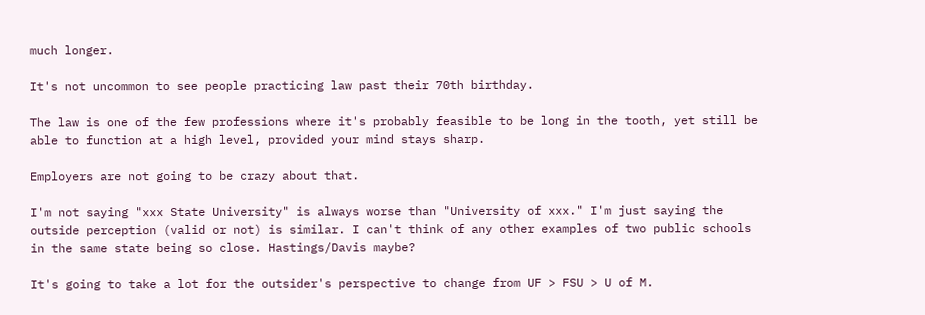much longer.

It's not uncommon to see people practicing law past their 70th birthday.

The law is one of the few professions where it's probably feasible to be long in the tooth, yet still be able to function at a high level, provided your mind stays sharp.

Employers are not going to be crazy about that.

I'm not saying "xxx State University" is always worse than "University of xxx." I'm just saying the outside perception (valid or not) is similar. I can't think of any other examples of two public schools in the same state being so close. Hastings/Davis maybe?

It's going to take a lot for the outsider's perspective to change from UF > FSU > U of M.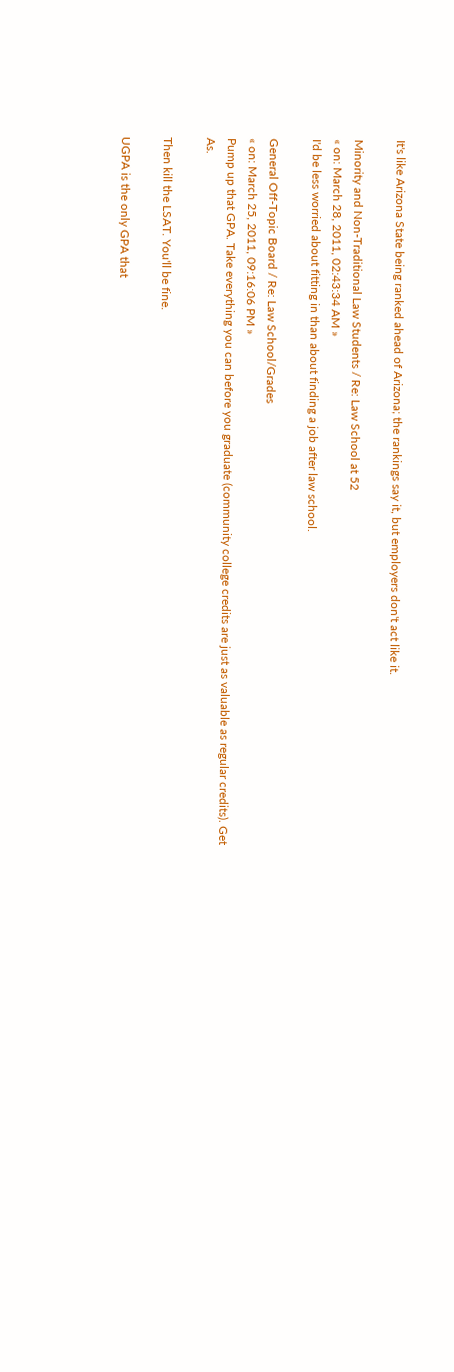It's like Arizona State being ranked ahead of Arizona; the rankings say it, but employers don't act like it.

Minority and Non-Traditional Law Students / Re: Law School at 52
« on: March 28, 2011, 02:43:34 AM »
I'd be less worried about fitting in than about finding a job after law school.

General Off-Topic Board / Re: Law School/Grades
« on: March 25, 2011, 09:16:06 PM »
Pump up that GPA. Take everything you can before you graduate (community college credits are just as valuable as regular credits). Get As.

Then kill the LSAT. You'll be fine.

UGPA is the only GPA that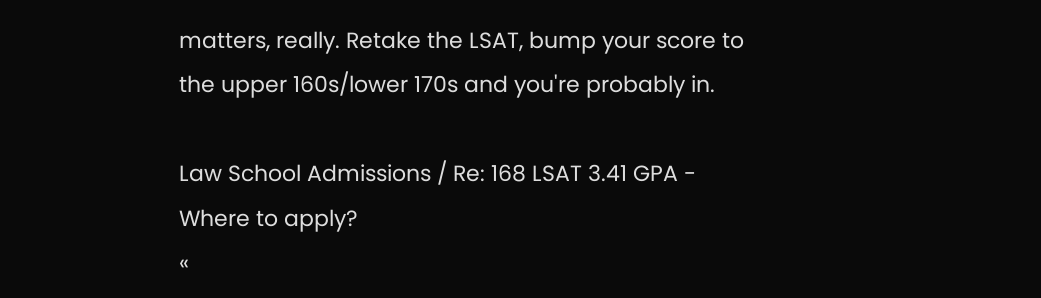matters, really. Retake the LSAT, bump your score to the upper 160s/lower 170s and you're probably in.

Law School Admissions / Re: 168 LSAT 3.41 GPA - Where to apply?
«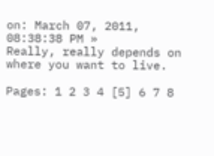on: March 07, 2011, 08:38:38 PM »
Really, really depends on where you want to live.

Pages: 1 2 3 4 [5] 6 7 8